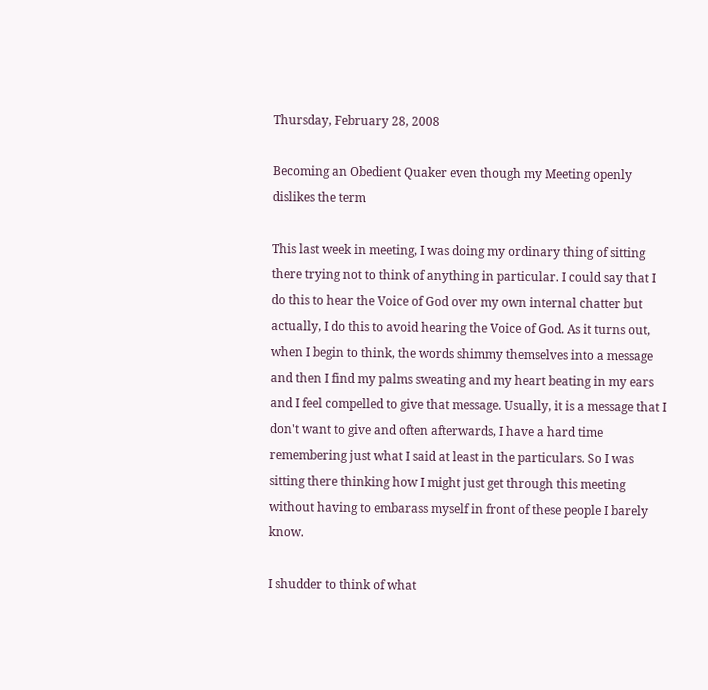Thursday, February 28, 2008

Becoming an Obedient Quaker even though my Meeting openly dislikes the term

This last week in meeting, I was doing my ordinary thing of sitting there trying not to think of anything in particular. I could say that I do this to hear the Voice of God over my own internal chatter but actually, I do this to avoid hearing the Voice of God. As it turns out, when I begin to think, the words shimmy themselves into a message and then I find my palms sweating and my heart beating in my ears and I feel compelled to give that message. Usually, it is a message that I don't want to give and often afterwards, I have a hard time remembering just what I said at least in the particulars. So I was sitting there thinking how I might just get through this meeting without having to embarass myself in front of these people I barely know.

I shudder to think of what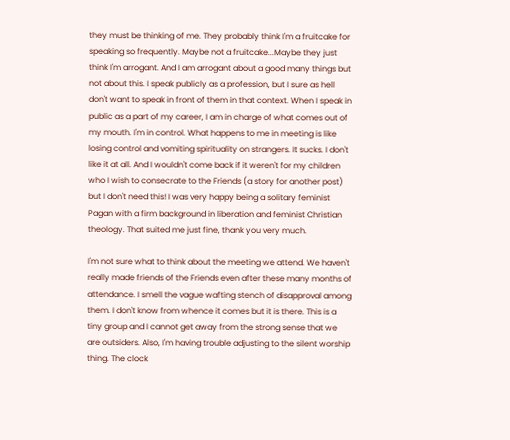they must be thinking of me. They probably think I'm a fruitcake for speaking so frequently. Maybe not a fruitcake...Maybe they just think I'm arrogant. And I am arrogant about a good many things but not about this. I speak publicly as a profession, but I sure as hell don't want to speak in front of them in that context. When I speak in public as a part of my career, I am in charge of what comes out of my mouth. I'm in control. What happens to me in meeting is like losing control and vomiting spirituality on strangers. It sucks. I don't like it at all. And I wouldn't come back if it weren't for my children who I wish to consecrate to the Friends (a story for another post) but I don't need this! I was very happy being a solitary feminist Pagan with a firm background in liberation and feminist Christian theology. That suited me just fine, thank you very much.

I'm not sure what to think about the meeting we attend. We haven't really made friends of the Friends even after these many months of attendance. I smell the vague wafting stench of disapproval among them. I don't know from whence it comes but it is there. This is a tiny group and I cannot get away from the strong sense that we are outsiders. Also, I'm having trouble adjusting to the silent worship thing. The clock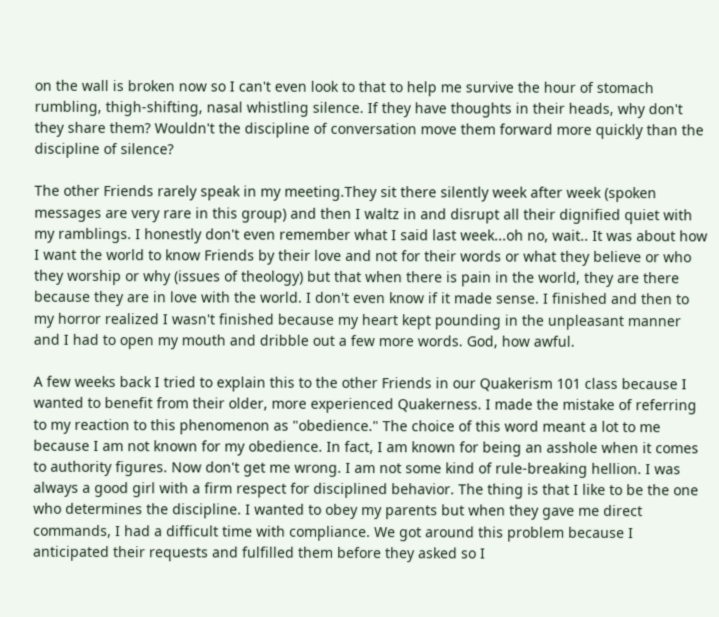on the wall is broken now so I can't even look to that to help me survive the hour of stomach rumbling, thigh-shifting, nasal whistling silence. If they have thoughts in their heads, why don't they share them? Wouldn't the discipline of conversation move them forward more quickly than the discipline of silence?

The other Friends rarely speak in my meeting.They sit there silently week after week (spoken messages are very rare in this group) and then I waltz in and disrupt all their dignified quiet with my ramblings. I honestly don't even remember what I said last week...oh no, wait.. It was about how I want the world to know Friends by their love and not for their words or what they believe or who they worship or why (issues of theology) but that when there is pain in the world, they are there because they are in love with the world. I don't even know if it made sense. I finished and then to my horror realized I wasn't finished because my heart kept pounding in the unpleasant manner and I had to open my mouth and dribble out a few more words. God, how awful.

A few weeks back I tried to explain this to the other Friends in our Quakerism 101 class because I wanted to benefit from their older, more experienced Quakerness. I made the mistake of referring to my reaction to this phenomenon as "obedience." The choice of this word meant a lot to me because I am not known for my obedience. In fact, I am known for being an asshole when it comes to authority figures. Now don't get me wrong. I am not some kind of rule-breaking hellion. I was always a good girl with a firm respect for disciplined behavior. The thing is that I like to be the one who determines the discipline. I wanted to obey my parents but when they gave me direct commands, I had a difficult time with compliance. We got around this problem because I anticipated their requests and fulfilled them before they asked so I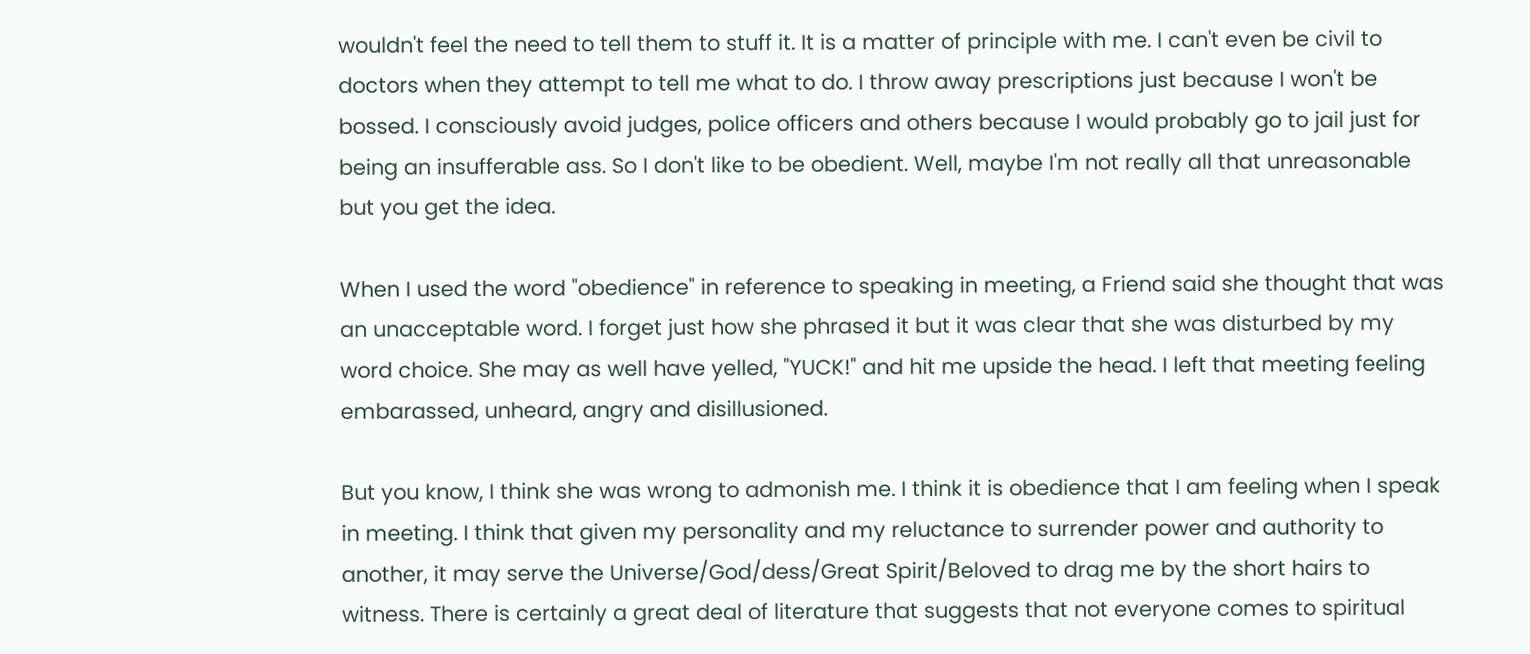wouldn't feel the need to tell them to stuff it. It is a matter of principle with me. I can't even be civil to doctors when they attempt to tell me what to do. I throw away prescriptions just because I won't be bossed. I consciously avoid judges, police officers and others because I would probably go to jail just for being an insufferable ass. So I don't like to be obedient. Well, maybe I'm not really all that unreasonable but you get the idea.

When I used the word "obedience" in reference to speaking in meeting, a Friend said she thought that was an unacceptable word. I forget just how she phrased it but it was clear that she was disturbed by my word choice. She may as well have yelled, "YUCK!" and hit me upside the head. I left that meeting feeling embarassed, unheard, angry and disillusioned.

But you know, I think she was wrong to admonish me. I think it is obedience that I am feeling when I speak in meeting. I think that given my personality and my reluctance to surrender power and authority to another, it may serve the Universe/God/dess/Great Spirit/Beloved to drag me by the short hairs to witness. There is certainly a great deal of literature that suggests that not everyone comes to spiritual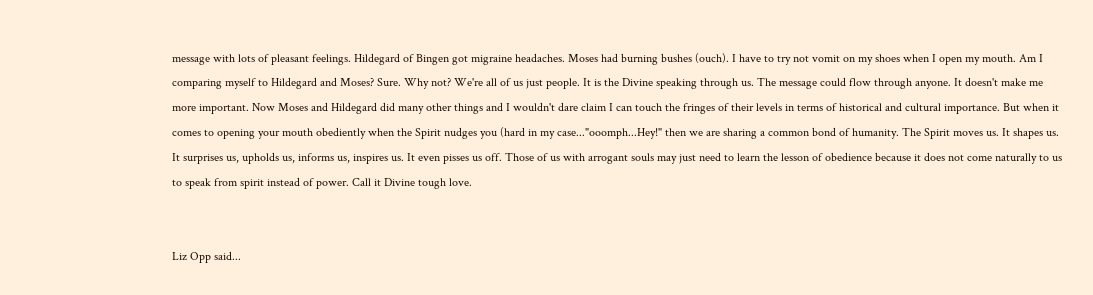message with lots of pleasant feelings. Hildegard of Bingen got migraine headaches. Moses had burning bushes (ouch). I have to try not vomit on my shoes when I open my mouth. Am I comparing myself to Hildegard and Moses? Sure. Why not? We're all of us just people. It is the Divine speaking through us. The message could flow through anyone. It doesn't make me more important. Now Moses and Hildegard did many other things and I wouldn't dare claim I can touch the fringes of their levels in terms of historical and cultural importance. But when it comes to opening your mouth obediently when the Spirit nudges you (hard in my case..."ooomph...Hey!" then we are sharing a common bond of humanity. The Spirit moves us. It shapes us. It surprises us, upholds us, informs us, inspires us. It even pisses us off. Those of us with arrogant souls may just need to learn the lesson of obedience because it does not come naturally to us to speak from spirit instead of power. Call it Divine tough love.


Liz Opp said...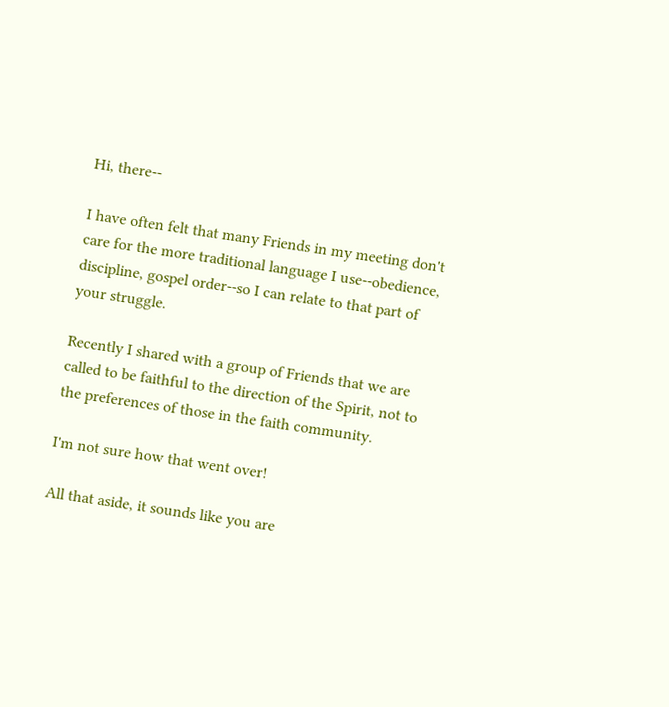Hi, there--

I have often felt that many Friends in my meeting don't care for the more traditional language I use--obedience, discipline, gospel order--so I can relate to that part of your struggle.

Recently I shared with a group of Friends that we are called to be faithful to the direction of the Spirit, not to the preferences of those in the faith community.

I'm not sure how that went over!

All that aside, it sounds like you are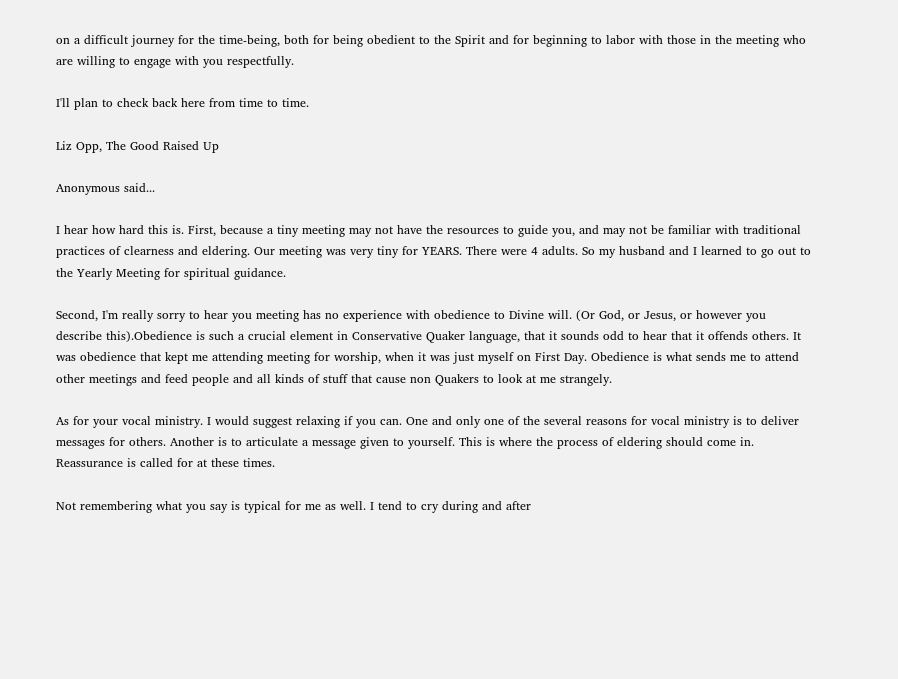on a difficult journey for the time-being, both for being obedient to the Spirit and for beginning to labor with those in the meeting who are willing to engage with you respectfully.

I'll plan to check back here from time to time.

Liz Opp, The Good Raised Up

Anonymous said...

I hear how hard this is. First, because a tiny meeting may not have the resources to guide you, and may not be familiar with traditional practices of clearness and eldering. Our meeting was very tiny for YEARS. There were 4 adults. So my husband and I learned to go out to the Yearly Meeting for spiritual guidance.

Second, I'm really sorry to hear you meeting has no experience with obedience to Divine will. (Or God, or Jesus, or however you describe this).Obedience is such a crucial element in Conservative Quaker language, that it sounds odd to hear that it offends others. It was obedience that kept me attending meeting for worship, when it was just myself on First Day. Obedience is what sends me to attend other meetings and feed people and all kinds of stuff that cause non Quakers to look at me strangely.

As for your vocal ministry. I would suggest relaxing if you can. One and only one of the several reasons for vocal ministry is to deliver messages for others. Another is to articulate a message given to yourself. This is where the process of eldering should come in. Reassurance is called for at these times.

Not remembering what you say is typical for me as well. I tend to cry during and after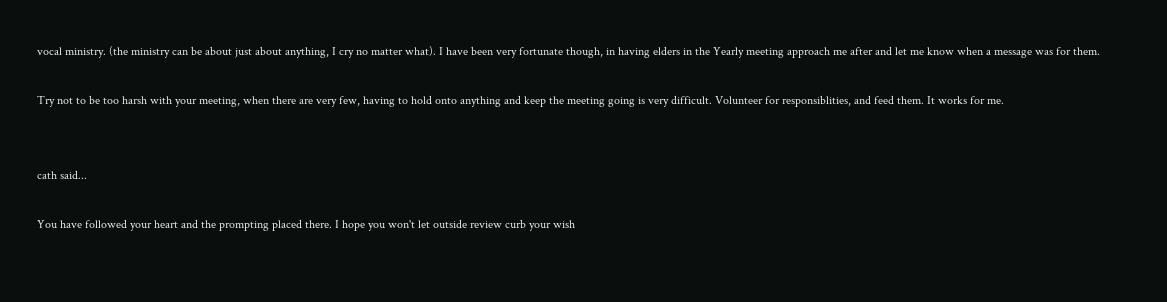vocal ministry. (the ministry can be about just about anything, I cry no matter what). I have been very fortunate though, in having elders in the Yearly meeting approach me after and let me know when a message was for them.

Try not to be too harsh with your meeting, when there are very few, having to hold onto anything and keep the meeting going is very difficult. Volunteer for responsiblities, and feed them. It works for me.


cath said...

You have followed your heart and the prompting placed there. I hope you won't let outside review curb your wish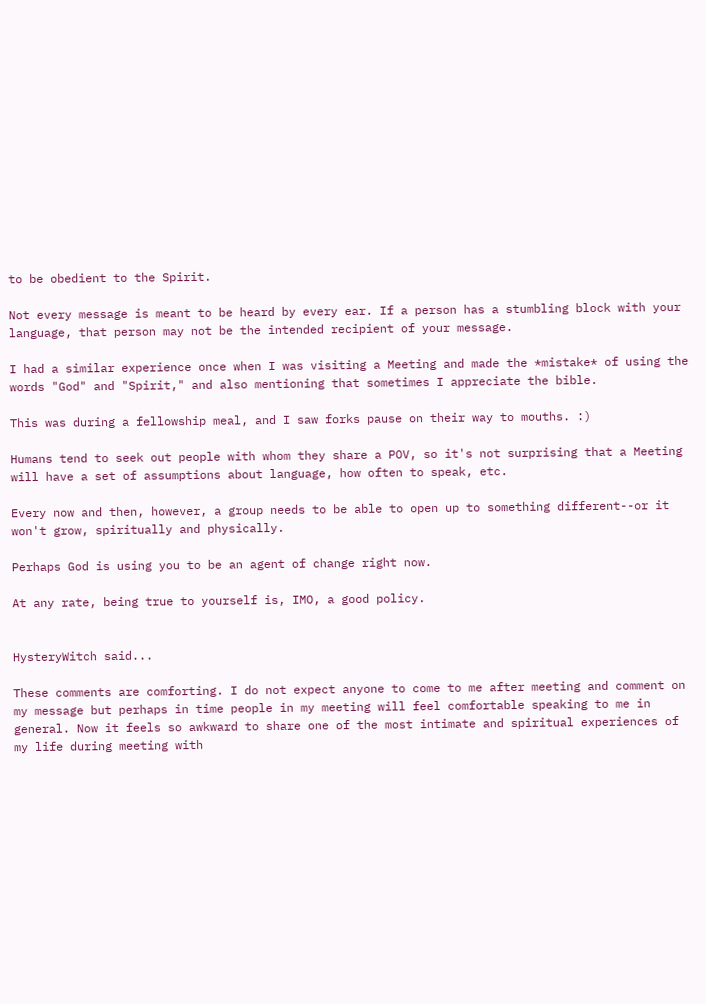to be obedient to the Spirit.

Not every message is meant to be heard by every ear. If a person has a stumbling block with your language, that person may not be the intended recipient of your message.

I had a similar experience once when I was visiting a Meeting and made the *mistake* of using the words "God" and "Spirit," and also mentioning that sometimes I appreciate the bible.

This was during a fellowship meal, and I saw forks pause on their way to mouths. :)

Humans tend to seek out people with whom they share a POV, so it's not surprising that a Meeting will have a set of assumptions about language, how often to speak, etc.

Every now and then, however, a group needs to be able to open up to something different--or it won't grow, spiritually and physically.

Perhaps God is using you to be an agent of change right now.

At any rate, being true to yourself is, IMO, a good policy.


HysteryWitch said...

These comments are comforting. I do not expect anyone to come to me after meeting and comment on my message but perhaps in time people in my meeting will feel comfortable speaking to me in general. Now it feels so awkward to share one of the most intimate and spiritual experiences of my life during meeting with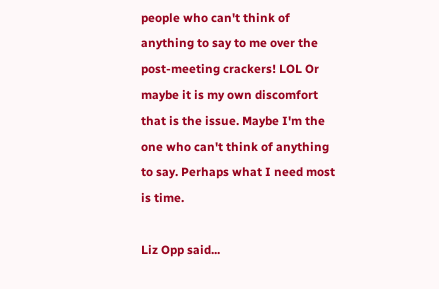people who can't think of anything to say to me over the post-meeting crackers! LOL Or maybe it is my own discomfort that is the issue. Maybe I'm the one who can't think of anything to say. Perhaps what I need most is time.

Liz Opp said...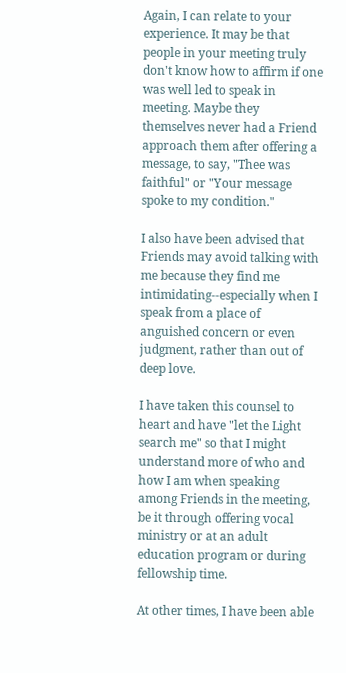Again, I can relate to your experience. It may be that people in your meeting truly don't know how to affirm if one was well led to speak in meeting. Maybe they themselves never had a Friend approach them after offering a message, to say, "Thee was faithful" or "Your message spoke to my condition."

I also have been advised that Friends may avoid talking with me because they find me intimidating--especially when I speak from a place of anguished concern or even judgment, rather than out of deep love.

I have taken this counsel to heart and have "let the Light search me" so that I might understand more of who and how I am when speaking among Friends in the meeting, be it through offering vocal ministry or at an adult education program or during fellowship time.

At other times, I have been able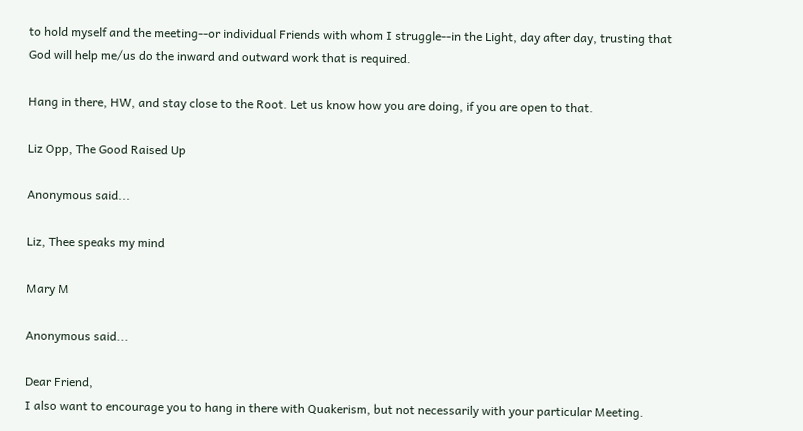to hold myself and the meeting--or individual Friends with whom I struggle--in the Light, day after day, trusting that God will help me/us do the inward and outward work that is required.

Hang in there, HW, and stay close to the Root. Let us know how you are doing, if you are open to that.

Liz Opp, The Good Raised Up

Anonymous said...

Liz, Thee speaks my mind

Mary M

Anonymous said...

Dear Friend,
I also want to encourage you to hang in there with Quakerism, but not necessarily with your particular Meeting.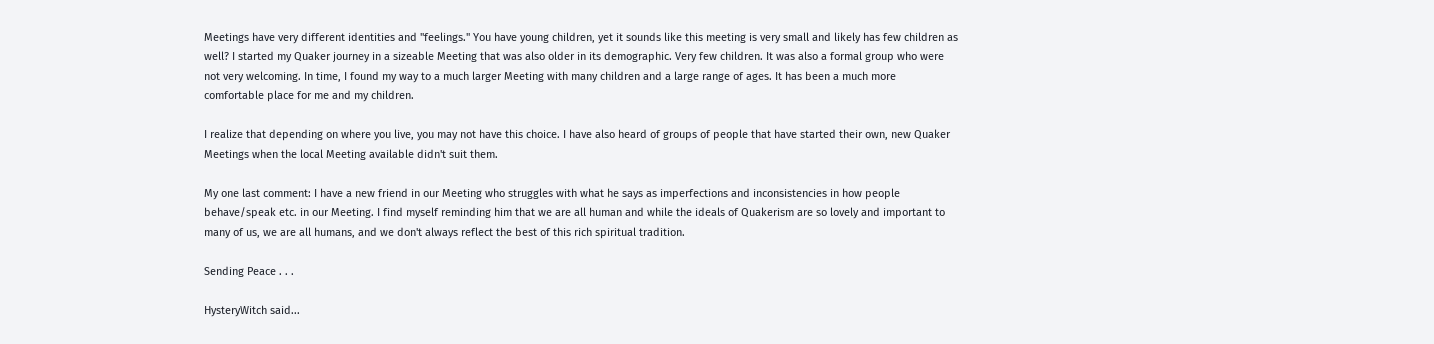Meetings have very different identities and "feelings." You have young children, yet it sounds like this meeting is very small and likely has few children as well? I started my Quaker journey in a sizeable Meeting that was also older in its demographic. Very few children. It was also a formal group who were not very welcoming. In time, I found my way to a much larger Meeting with many children and a large range of ages. It has been a much more comfortable place for me and my children.

I realize that depending on where you live, you may not have this choice. I have also heard of groups of people that have started their own, new Quaker Meetings when the local Meeting available didn't suit them.

My one last comment: I have a new friend in our Meeting who struggles with what he says as imperfections and inconsistencies in how people behave/speak etc. in our Meeting. I find myself reminding him that we are all human and while the ideals of Quakerism are so lovely and important to many of us, we are all humans, and we don't always reflect the best of this rich spiritual tradition.

Sending Peace . . .

HysteryWitch said...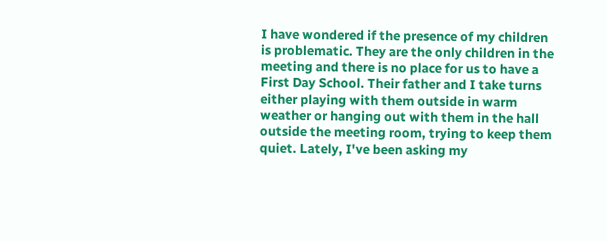I have wondered if the presence of my children is problematic. They are the only children in the meeting and there is no place for us to have a First Day School. Their father and I take turns either playing with them outside in warm weather or hanging out with them in the hall outside the meeting room, trying to keep them quiet. Lately, I've been asking my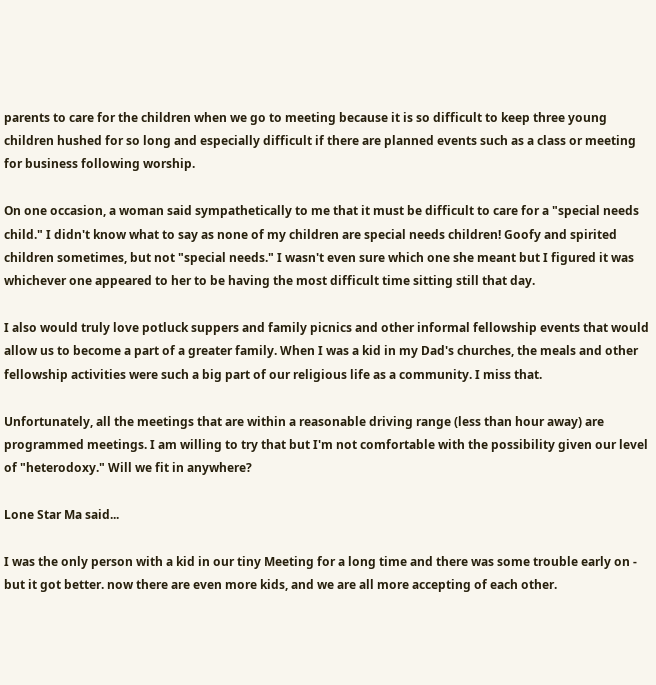parents to care for the children when we go to meeting because it is so difficult to keep three young children hushed for so long and especially difficult if there are planned events such as a class or meeting for business following worship.

On one occasion, a woman said sympathetically to me that it must be difficult to care for a "special needs child." I didn't know what to say as none of my children are special needs children! Goofy and spirited children sometimes, but not "special needs." I wasn't even sure which one she meant but I figured it was whichever one appeared to her to be having the most difficult time sitting still that day.

I also would truly love potluck suppers and family picnics and other informal fellowship events that would allow us to become a part of a greater family. When I was a kid in my Dad's churches, the meals and other fellowship activities were such a big part of our religious life as a community. I miss that.

Unfortunately, all the meetings that are within a reasonable driving range (less than hour away) are programmed meetings. I am willing to try that but I'm not comfortable with the possibility given our level of "heterodoxy." Will we fit in anywhere?

Lone Star Ma said...

I was the only person with a kid in our tiny Meeting for a long time and there was some trouble early on - but it got better. now there are even more kids, and we are all more accepting of each other.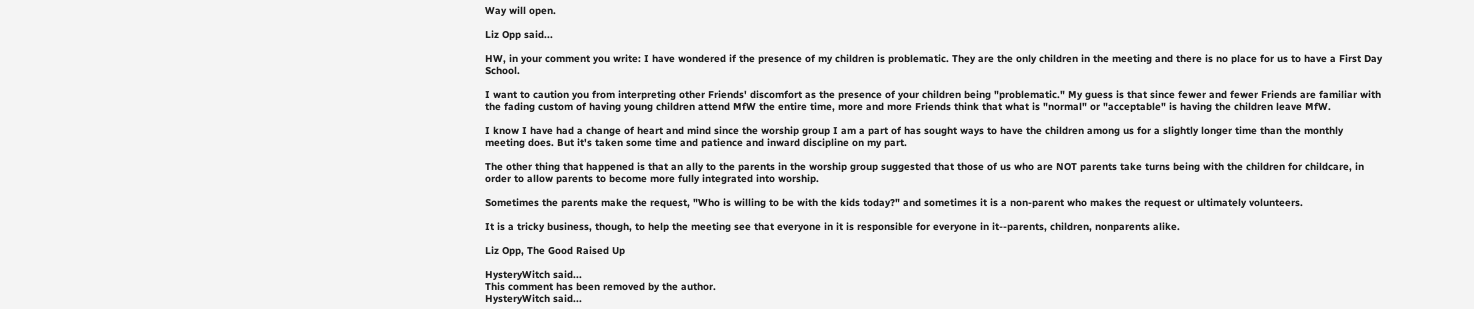Way will open.

Liz Opp said...

HW, in your comment you write: I have wondered if the presence of my children is problematic. They are the only children in the meeting and there is no place for us to have a First Day School.

I want to caution you from interpreting other Friends' discomfort as the presence of your children being "problematic." My guess is that since fewer and fewer Friends are familiar with the fading custom of having young children attend MfW the entire time, more and more Friends think that what is "normal" or "acceptable" is having the children leave MfW.

I know I have had a change of heart and mind since the worship group I am a part of has sought ways to have the children among us for a slightly longer time than the monthly meeting does. But it's taken some time and patience and inward discipline on my part.

The other thing that happened is that an ally to the parents in the worship group suggested that those of us who are NOT parents take turns being with the children for childcare, in order to allow parents to become more fully integrated into worship.

Sometimes the parents make the request, "Who is willing to be with the kids today?" and sometimes it is a non-parent who makes the request or ultimately volunteers.

It is a tricky business, though, to help the meeting see that everyone in it is responsible for everyone in it--parents, children, nonparents alike.

Liz Opp, The Good Raised Up

HysteryWitch said...
This comment has been removed by the author.
HysteryWitch said...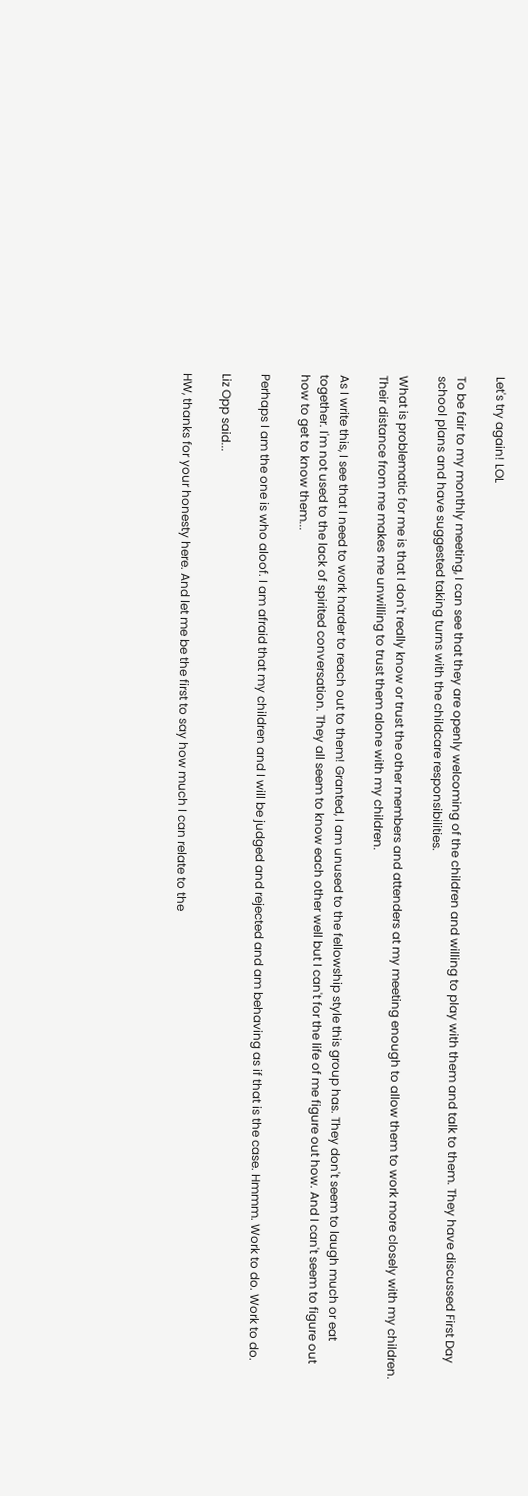Let's try again! LOL

To be fair to my monthly meeting, I can see that they are openly welcoming of the children and willing to play with them and talk to them. They have discussed First Day school plans and have suggested taking turns with the childcare responsibilities.

What is problematic for me is that I don't really know or trust the other members and attenders at my meeting enough to allow them to work more closely with my children. Their distance from me makes me unwilling to trust them alone with my children.

As I write this, I see that I need to work harder to reach out to them! Granted, I am unused to the fellowship style this group has. They don't seem to laugh much or eat together. I'm not used to the lack of spirited conversation. They all seem to know each other well but I can't for the life of me figure out how. And I can't seem to figure out how to get to know them...

Perhaps I am the one is who aloof. I am afraid that my children and I will be judged and rejected and am behaving as if that is the case. Hmmm. Work to do. Work to do.

Liz Opp said...

HW, thanks for your honesty here. And let me be the first to say how much I can relate to the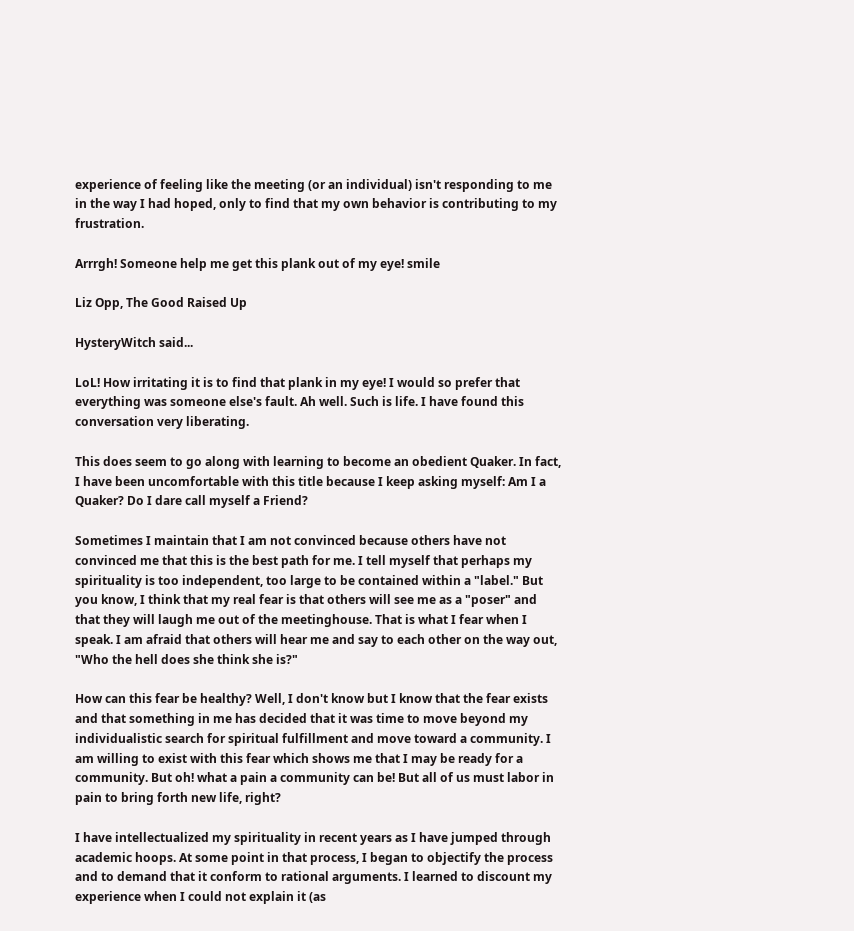experience of feeling like the meeting (or an individual) isn't responding to me in the way I had hoped, only to find that my own behavior is contributing to my frustration.

Arrrgh! Someone help me get this plank out of my eye! smile

Liz Opp, The Good Raised Up

HysteryWitch said...

LoL! How irritating it is to find that plank in my eye! I would so prefer that everything was someone else's fault. Ah well. Such is life. I have found this conversation very liberating.

This does seem to go along with learning to become an obedient Quaker. In fact, I have been uncomfortable with this title because I keep asking myself: Am I a Quaker? Do I dare call myself a Friend?

Sometimes I maintain that I am not convinced because others have not convinced me that this is the best path for me. I tell myself that perhaps my spirituality is too independent, too large to be contained within a "label." But you know, I think that my real fear is that others will see me as a "poser" and that they will laugh me out of the meetinghouse. That is what I fear when I speak. I am afraid that others will hear me and say to each other on the way out, "Who the hell does she think she is?"

How can this fear be healthy? Well, I don't know but I know that the fear exists and that something in me has decided that it was time to move beyond my individualistic search for spiritual fulfillment and move toward a community. I am willing to exist with this fear which shows me that I may be ready for a community. But oh! what a pain a community can be! But all of us must labor in pain to bring forth new life, right?

I have intellectualized my spirituality in recent years as I have jumped through academic hoops. At some point in that process, I began to objectify the process and to demand that it conform to rational arguments. I learned to discount my experience when I could not explain it (as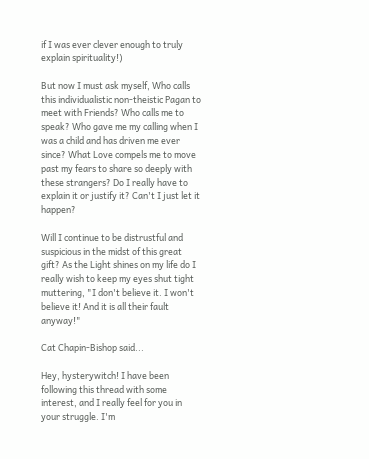if I was ever clever enough to truly explain spirituality!)

But now I must ask myself, Who calls this individualistic non-theistic Pagan to meet with Friends? Who calls me to speak? Who gave me my calling when I was a child and has driven me ever since? What Love compels me to move past my fears to share so deeply with these strangers? Do I really have to explain it or justify it? Can't I just let it happen?

Will I continue to be distrustful and suspicious in the midst of this great gift? As the Light shines on my life do I really wish to keep my eyes shut tight muttering, "I don't believe it. I won't believe it! And it is all their fault anyway!"

Cat Chapin-Bishop said...

Hey, hysterywitch! I have been following this thread with some interest, and I really feel for you in your struggle. I'm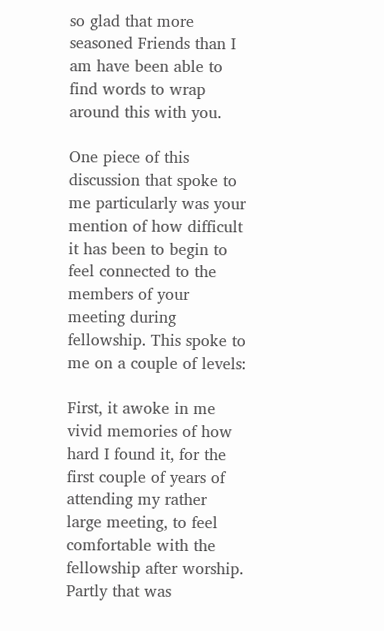so glad that more seasoned Friends than I am have been able to find words to wrap around this with you.

One piece of this discussion that spoke to me particularly was your mention of how difficult it has been to begin to feel connected to the members of your meeting during fellowship. This spoke to me on a couple of levels:

First, it awoke in me vivid memories of how hard I found it, for the first couple of years of attending my rather large meeting, to feel comfortable with the fellowship after worship. Partly that was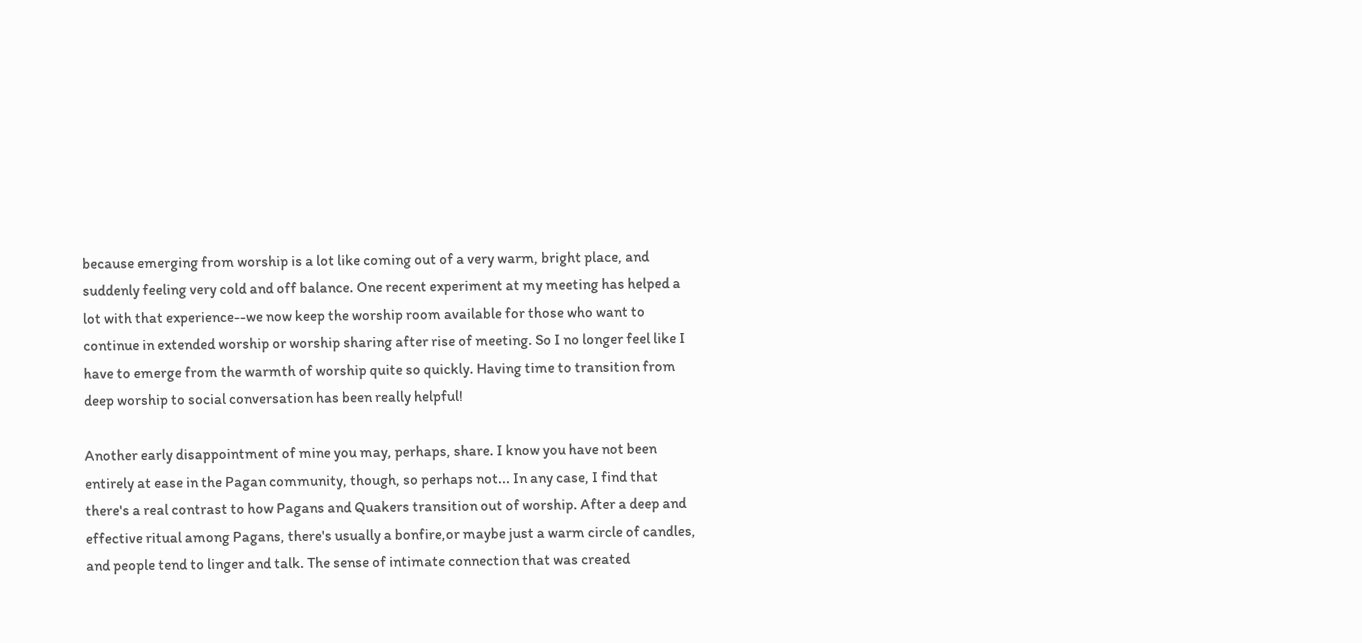because emerging from worship is a lot like coming out of a very warm, bright place, and suddenly feeling very cold and off balance. One recent experiment at my meeting has helped a lot with that experience--we now keep the worship room available for those who want to continue in extended worship or worship sharing after rise of meeting. So I no longer feel like I have to emerge from the warmth of worship quite so quickly. Having time to transition from deep worship to social conversation has been really helpful!

Another early disappointment of mine you may, perhaps, share. I know you have not been entirely at ease in the Pagan community, though, so perhaps not... In any case, I find that there's a real contrast to how Pagans and Quakers transition out of worship. After a deep and effective ritual among Pagans, there's usually a bonfire,or maybe just a warm circle of candles, and people tend to linger and talk. The sense of intimate connection that was created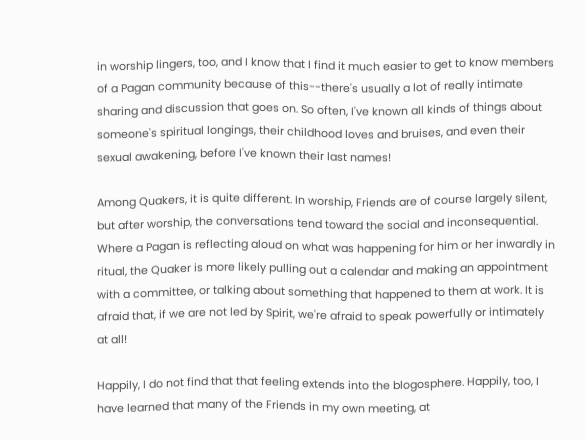in worship lingers, too, and I know that I find it much easier to get to know members of a Pagan community because of this--there's usually a lot of really intimate sharing and discussion that goes on. So often, I've known all kinds of things about someone's spiritual longings, their childhood loves and bruises, and even their sexual awakening, before I've known their last names!

Among Quakers, it is quite different. In worship, Friends are of course largely silent, but after worship, the conversations tend toward the social and inconsequential. Where a Pagan is reflecting aloud on what was happening for him or her inwardly in ritual, the Quaker is more likely pulling out a calendar and making an appointment with a committee, or talking about something that happened to them at work. It is afraid that, if we are not led by Spirit, we're afraid to speak powerfully or intimately at all!

Happily, I do not find that that feeling extends into the blogosphere. Happily, too, I have learned that many of the Friends in my own meeting, at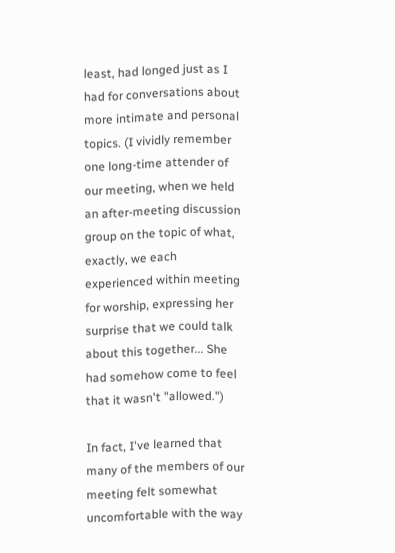least, had longed just as I had for conversations about more intimate and personal topics. (I vividly remember one long-time attender of our meeting, when we held an after-meeting discussion group on the topic of what, exactly, we each experienced within meeting for worship, expressing her surprise that we could talk about this together... She had somehow come to feel that it wasn't "allowed.")

In fact, I've learned that many of the members of our meeting felt somewhat uncomfortable with the way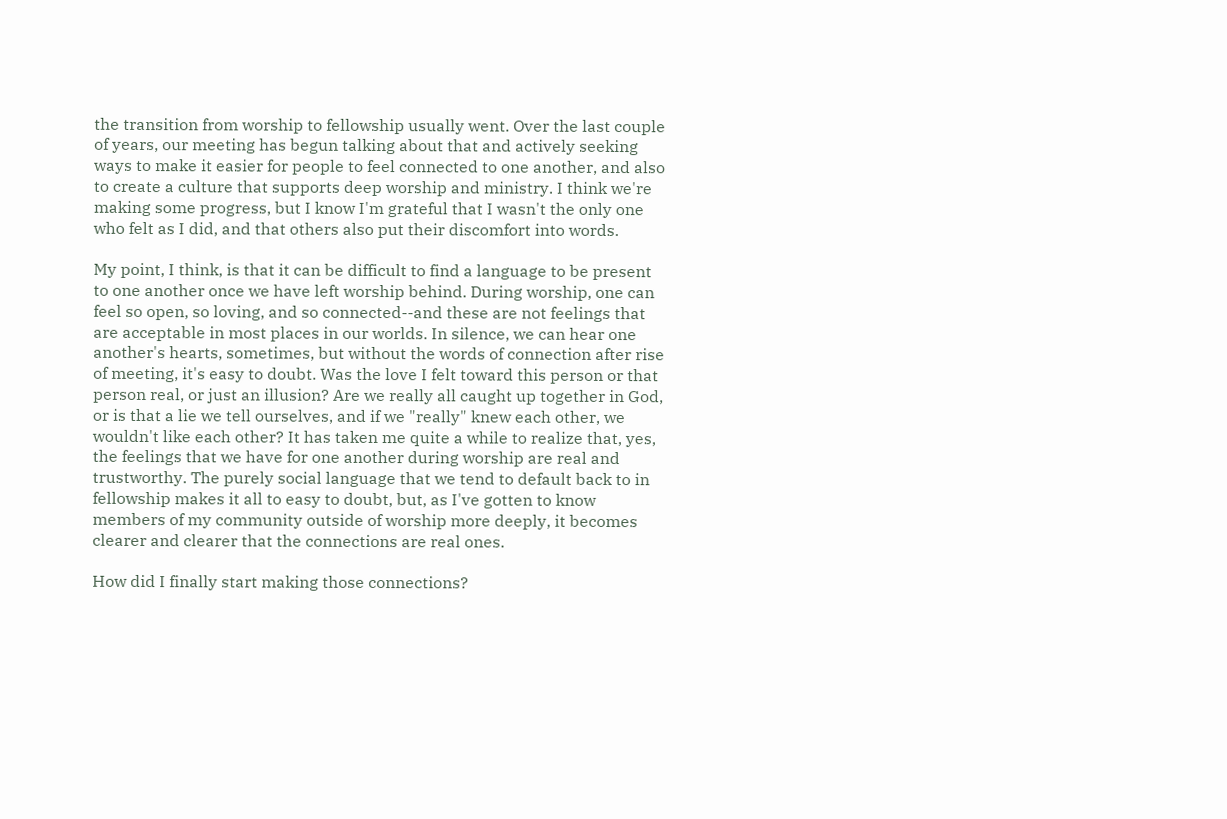the transition from worship to fellowship usually went. Over the last couple of years, our meeting has begun talking about that and actively seeking ways to make it easier for people to feel connected to one another, and also to create a culture that supports deep worship and ministry. I think we're making some progress, but I know I'm grateful that I wasn't the only one who felt as I did, and that others also put their discomfort into words.

My point, I think, is that it can be difficult to find a language to be present to one another once we have left worship behind. During worship, one can feel so open, so loving, and so connected--and these are not feelings that are acceptable in most places in our worlds. In silence, we can hear one another's hearts, sometimes, but without the words of connection after rise of meeting, it's easy to doubt. Was the love I felt toward this person or that person real, or just an illusion? Are we really all caught up together in God, or is that a lie we tell ourselves, and if we "really" knew each other, we wouldn't like each other? It has taken me quite a while to realize that, yes, the feelings that we have for one another during worship are real and trustworthy. The purely social language that we tend to default back to in fellowship makes it all to easy to doubt, but, as I've gotten to know members of my community outside of worship more deeply, it becomes clearer and clearer that the connections are real ones.

How did I finally start making those connections?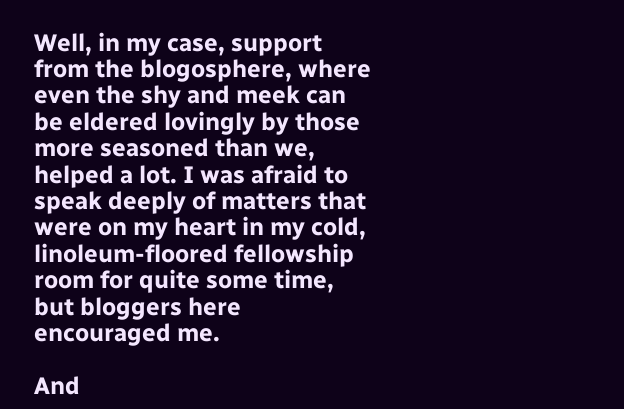Well, in my case, support from the blogosphere, where even the shy and meek can be eldered lovingly by those more seasoned than we, helped a lot. I was afraid to speak deeply of matters that were on my heart in my cold, linoleum-floored fellowship room for quite some time, but bloggers here encouraged me.

And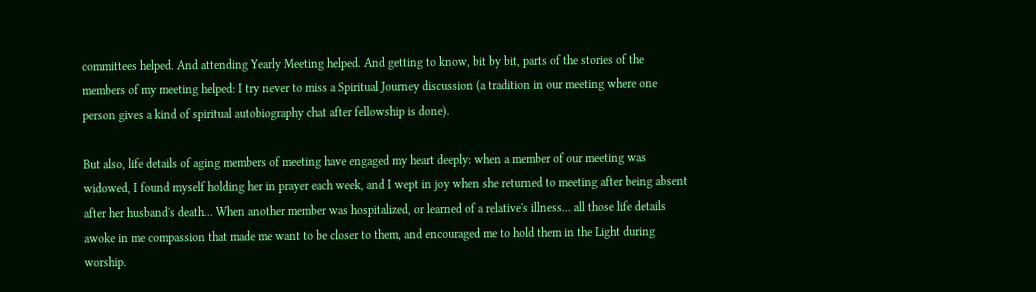committees helped. And attending Yearly Meeting helped. And getting to know, bit by bit, parts of the stories of the members of my meeting helped: I try never to miss a Spiritual Journey discussion (a tradition in our meeting where one person gives a kind of spiritual autobiography chat after fellowship is done).

But also, life details of aging members of meeting have engaged my heart deeply: when a member of our meeting was widowed, I found myself holding her in prayer each week, and I wept in joy when she returned to meeting after being absent after her husband's death... When another member was hospitalized, or learned of a relative's illness... all those life details awoke in me compassion that made me want to be closer to them, and encouraged me to hold them in the Light during worship.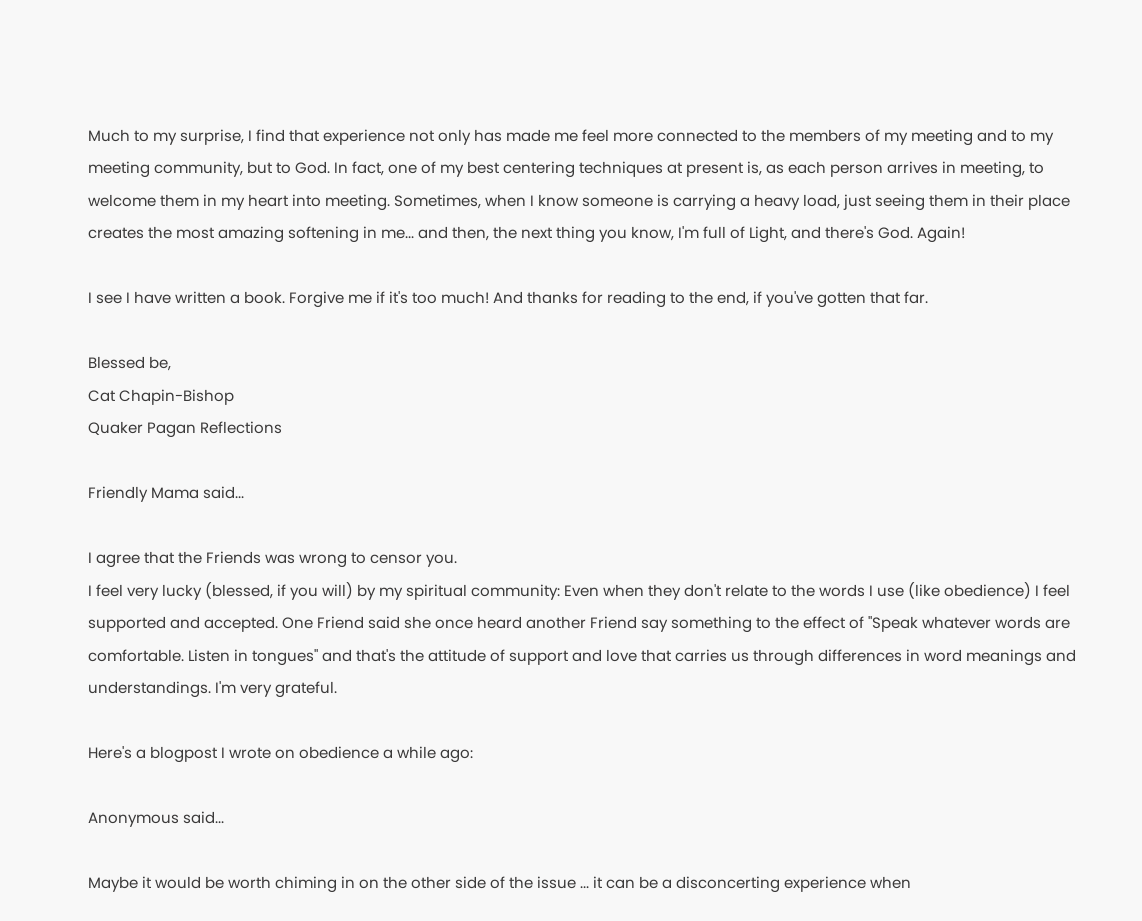Much to my surprise, I find that experience not only has made me feel more connected to the members of my meeting and to my meeting community, but to God. In fact, one of my best centering techniques at present is, as each person arrives in meeting, to welcome them in my heart into meeting. Sometimes, when I know someone is carrying a heavy load, just seeing them in their place creates the most amazing softening in me... and then, the next thing you know, I'm full of Light, and there's God. Again!

I see I have written a book. Forgive me if it's too much! And thanks for reading to the end, if you've gotten that far.

Blessed be,
Cat Chapin-Bishop
Quaker Pagan Reflections

Friendly Mama said...

I agree that the Friends was wrong to censor you.
I feel very lucky (blessed, if you will) by my spiritual community: Even when they don't relate to the words I use (like obedience) I feel supported and accepted. One Friend said she once heard another Friend say something to the effect of "Speak whatever words are comfortable. Listen in tongues" and that's the attitude of support and love that carries us through differences in word meanings and understandings. I'm very grateful.

Here's a blogpost I wrote on obedience a while ago:

Anonymous said...

Maybe it would be worth chiming in on the other side of the issue ... it can be a disconcerting experience when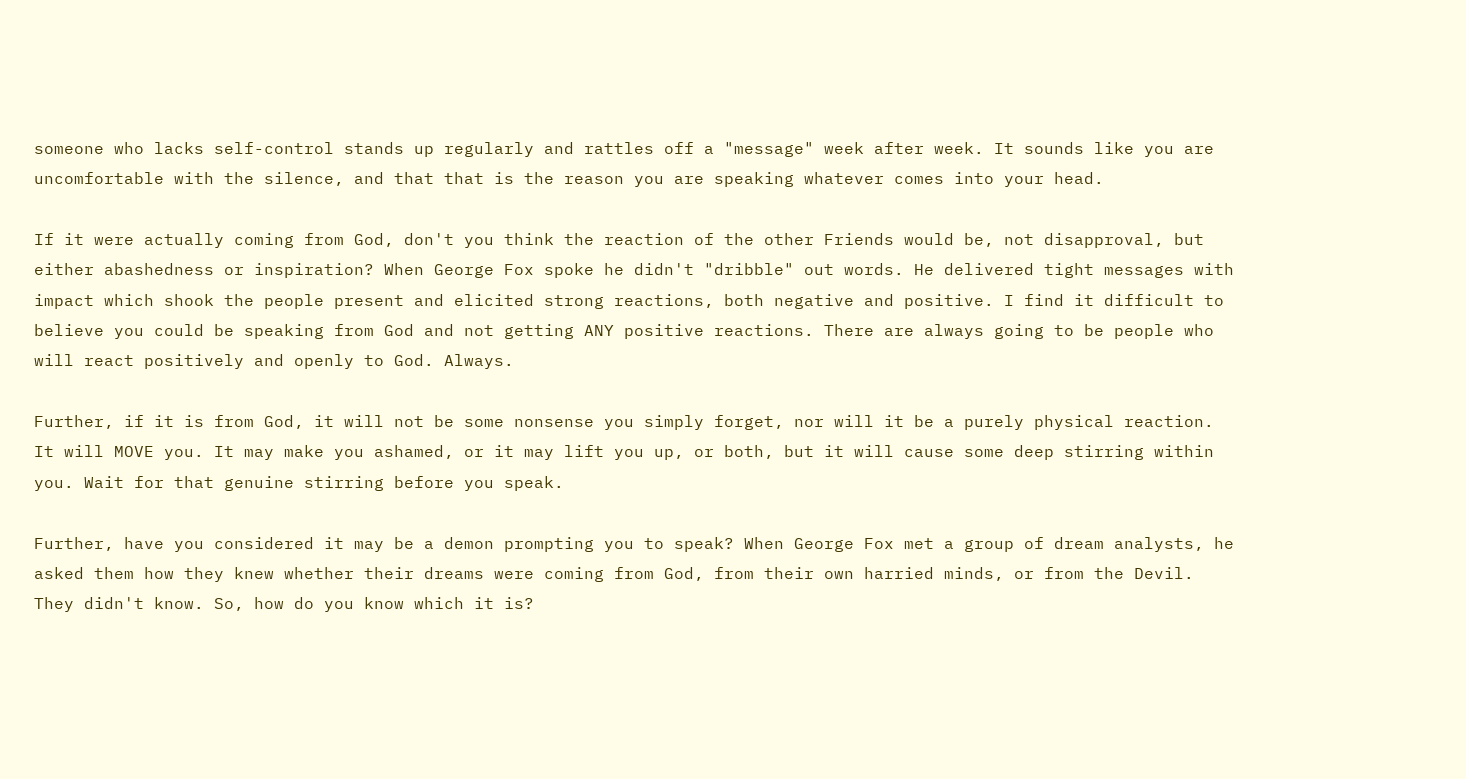someone who lacks self-control stands up regularly and rattles off a "message" week after week. It sounds like you are uncomfortable with the silence, and that that is the reason you are speaking whatever comes into your head.

If it were actually coming from God, don't you think the reaction of the other Friends would be, not disapproval, but either abashedness or inspiration? When George Fox spoke he didn't "dribble" out words. He delivered tight messages with impact which shook the people present and elicited strong reactions, both negative and positive. I find it difficult to believe you could be speaking from God and not getting ANY positive reactions. There are always going to be people who will react positively and openly to God. Always.

Further, if it is from God, it will not be some nonsense you simply forget, nor will it be a purely physical reaction. It will MOVE you. It may make you ashamed, or it may lift you up, or both, but it will cause some deep stirring within you. Wait for that genuine stirring before you speak.

Further, have you considered it may be a demon prompting you to speak? When George Fox met a group of dream analysts, he asked them how they knew whether their dreams were coming from God, from their own harried minds, or from the Devil. They didn't know. So, how do you know which it is?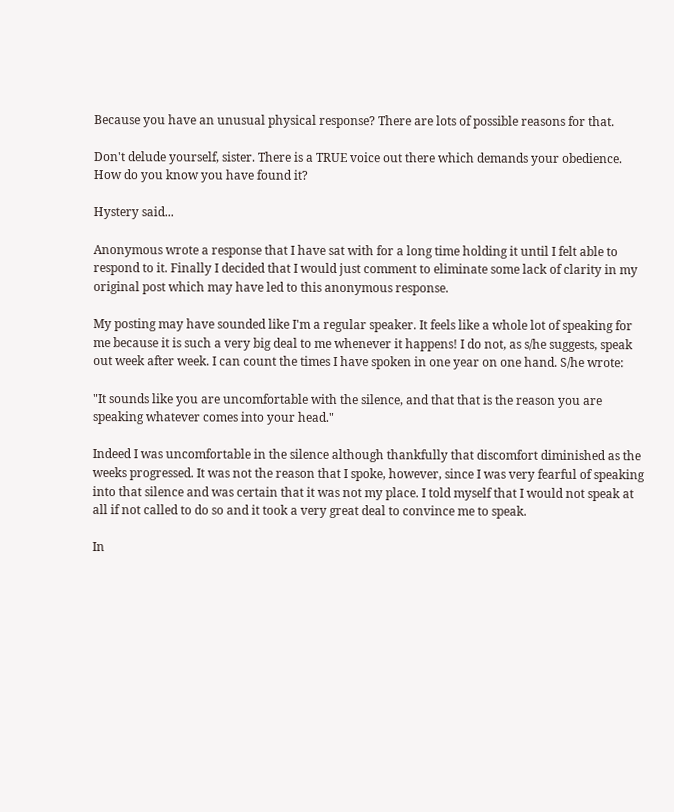Because you have an unusual physical response? There are lots of possible reasons for that.

Don't delude yourself, sister. There is a TRUE voice out there which demands your obedience. How do you know you have found it?

Hystery said...

Anonymous wrote a response that I have sat with for a long time holding it until I felt able to respond to it. Finally I decided that I would just comment to eliminate some lack of clarity in my original post which may have led to this anonymous response.

My posting may have sounded like I'm a regular speaker. It feels like a whole lot of speaking for me because it is such a very big deal to me whenever it happens! I do not, as s/he suggests, speak out week after week. I can count the times I have spoken in one year on one hand. S/he wrote:

"It sounds like you are uncomfortable with the silence, and that that is the reason you are speaking whatever comes into your head."

Indeed I was uncomfortable in the silence although thankfully that discomfort diminished as the weeks progressed. It was not the reason that I spoke, however, since I was very fearful of speaking into that silence and was certain that it was not my place. I told myself that I would not speak at all if not called to do so and it took a very great deal to convince me to speak.

In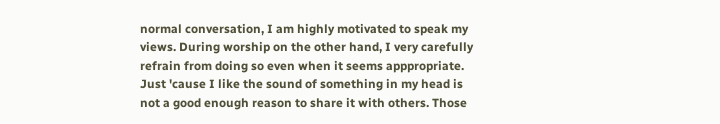normal conversation, I am highly motivated to speak my views. During worship on the other hand, I very carefully refrain from doing so even when it seems apppropriate. Just 'cause I like the sound of something in my head is not a good enough reason to share it with others. Those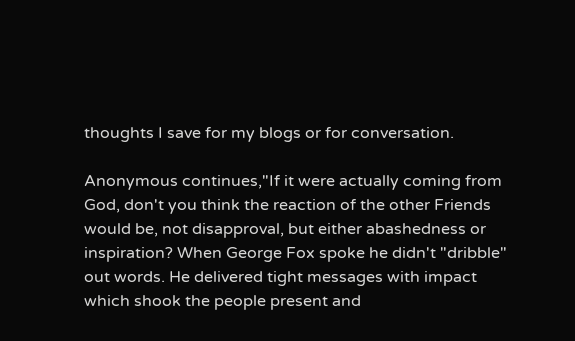thoughts I save for my blogs or for conversation.

Anonymous continues,"If it were actually coming from God, don't you think the reaction of the other Friends would be, not disapproval, but either abashedness or inspiration? When George Fox spoke he didn't "dribble" out words. He delivered tight messages with impact which shook the people present and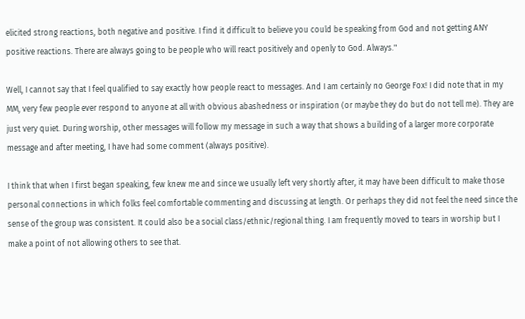elicited strong reactions, both negative and positive. I find it difficult to believe you could be speaking from God and not getting ANY positive reactions. There are always going to be people who will react positively and openly to God. Always."

Well, I cannot say that I feel qualified to say exactly how people react to messages. And I am certainly no George Fox! I did note that in my MM, very few people ever respond to anyone at all with obvious abashedness or inspiration (or maybe they do but do not tell me). They are just very quiet. During worship, other messages will follow my message in such a way that shows a building of a larger more corporate message and after meeting, I have had some comment (always positive).

I think that when I first began speaking, few knew me and since we usually left very shortly after, it may have been difficult to make those personal connections in which folks feel comfortable commenting and discussing at length. Or perhaps they did not feel the need since the sense of the group was consistent. It could also be a social class/ethnic/regional thing. I am frequently moved to tears in worship but I make a point of not allowing others to see that.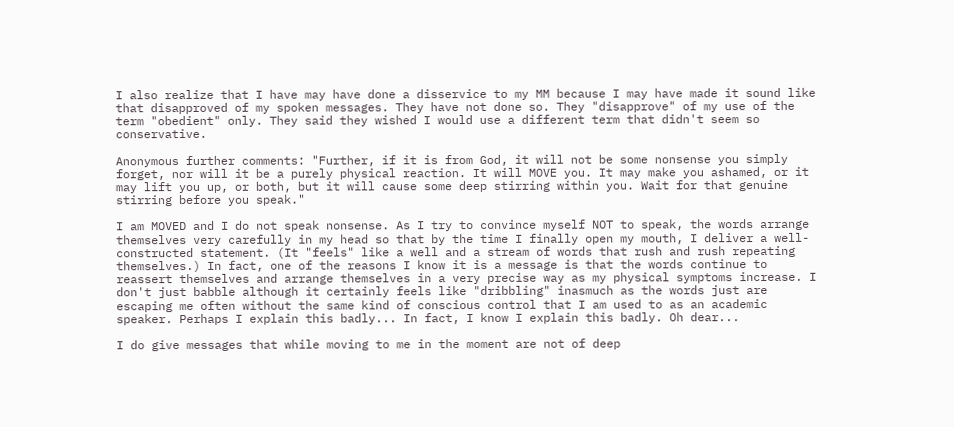I also realize that I have may have done a disservice to my MM because I may have made it sound like that disapproved of my spoken messages. They have not done so. They "disapprove" of my use of the term "obedient" only. They said they wished I would use a different term that didn't seem so conservative.

Anonymous further comments: "Further, if it is from God, it will not be some nonsense you simply forget, nor will it be a purely physical reaction. It will MOVE you. It may make you ashamed, or it may lift you up, or both, but it will cause some deep stirring within you. Wait for that genuine stirring before you speak."

I am MOVED and I do not speak nonsense. As I try to convince myself NOT to speak, the words arrange themselves very carefully in my head so that by the time I finally open my mouth, I deliver a well-constructed statement. (It "feels" like a well and a stream of words that rush and rush repeating themselves.) In fact, one of the reasons I know it is a message is that the words continue to reassert themselves and arrange themselves in a very precise way as my physical symptoms increase. I don't just babble although it certainly feels like "dribbling" inasmuch as the words just are escaping me often without the same kind of conscious control that I am used to as an academic speaker. Perhaps I explain this badly... In fact, I know I explain this badly. Oh dear...

I do give messages that while moving to me in the moment are not of deep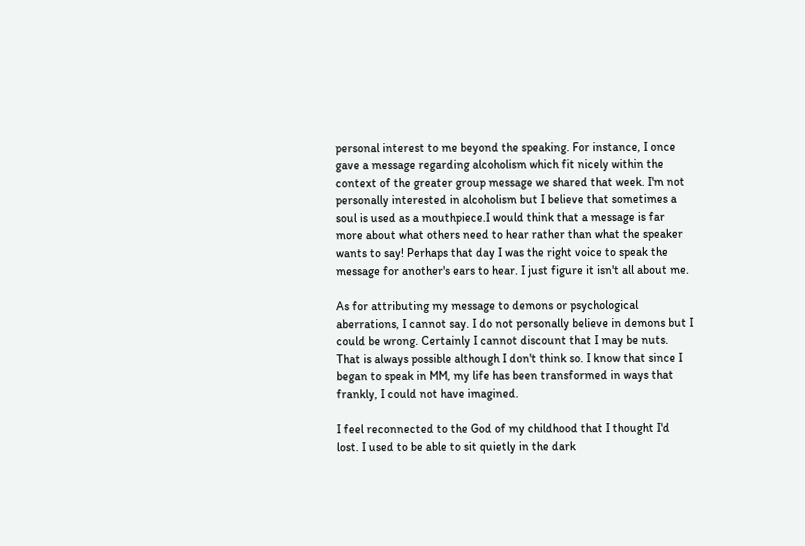personal interest to me beyond the speaking. For instance, I once gave a message regarding alcoholism which fit nicely within the context of the greater group message we shared that week. I'm not personally interested in alcoholism but I believe that sometimes a soul is used as a mouthpiece.I would think that a message is far more about what others need to hear rather than what the speaker wants to say! Perhaps that day I was the right voice to speak the message for another's ears to hear. I just figure it isn't all about me.

As for attributing my message to demons or psychological aberrations, I cannot say. I do not personally believe in demons but I could be wrong. Certainly I cannot discount that I may be nuts. That is always possible although I don't think so. I know that since I began to speak in MM, my life has been transformed in ways that frankly, I could not have imagined.

I feel reconnected to the God of my childhood that I thought I'd lost. I used to be able to sit quietly in the dark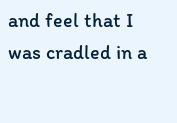and feel that I was cradled in a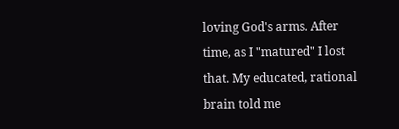loving God's arms. After time, as I "matured" I lost that. My educated, rational brain told me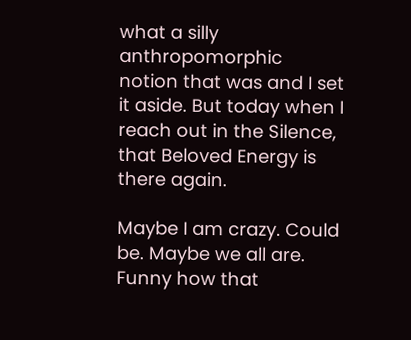what a silly anthropomorphic notion that was and I set it aside. But today when I reach out in the Silence, that Beloved Energy is there again.

Maybe I am crazy. Could be. Maybe we all are. Funny how that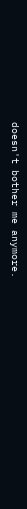doesn't bother me anymore.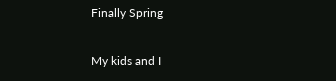Finally Spring

My kids and I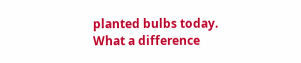planted bulbs today.  What a difference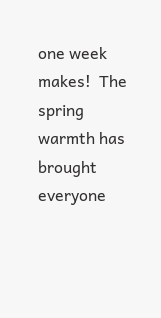one week makes!  The spring warmth has brought everyone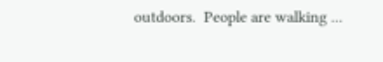outdoors.  People are walking ...